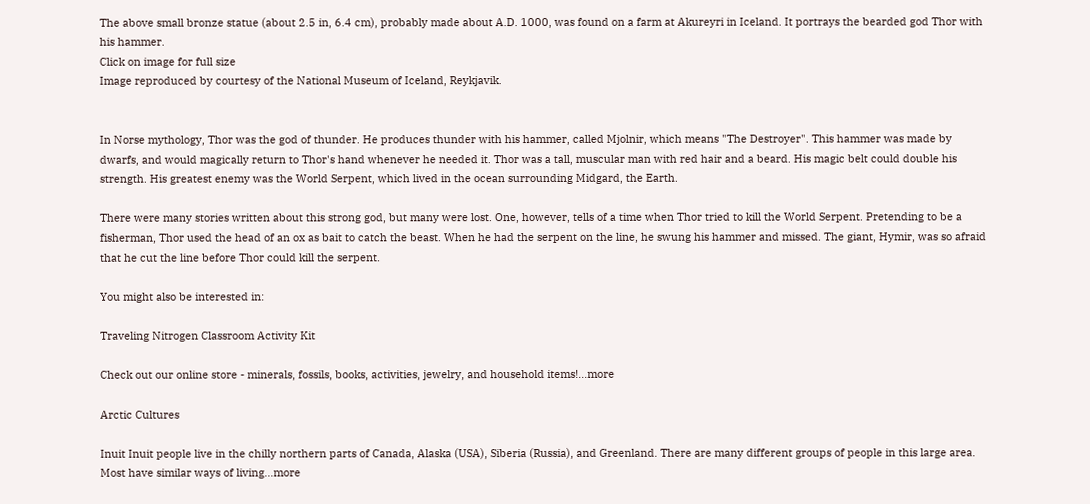The above small bronze statue (about 2.5 in, 6.4 cm), probably made about A.D. 1000, was found on a farm at Akureyri in Iceland. It portrays the bearded god Thor with his hammer.
Click on image for full size
Image reproduced by courtesy of the National Museum of Iceland, Reykjavik.


In Norse mythology, Thor was the god of thunder. He produces thunder with his hammer, called Mjolnir, which means "The Destroyer". This hammer was made by dwarfs, and would magically return to Thor's hand whenever he needed it. Thor was a tall, muscular man with red hair and a beard. His magic belt could double his strength. His greatest enemy was the World Serpent, which lived in the ocean surrounding Midgard, the Earth.

There were many stories written about this strong god, but many were lost. One, however, tells of a time when Thor tried to kill the World Serpent. Pretending to be a fisherman, Thor used the head of an ox as bait to catch the beast. When he had the serpent on the line, he swung his hammer and missed. The giant, Hymir, was so afraid that he cut the line before Thor could kill the serpent.

You might also be interested in:

Traveling Nitrogen Classroom Activity Kit

Check out our online store - minerals, fossils, books, activities, jewelry, and household items!...more

Arctic Cultures

Inuit Inuit people live in the chilly northern parts of Canada, Alaska (USA), Siberia (Russia), and Greenland. There are many different groups of people in this large area. Most have similar ways of living...more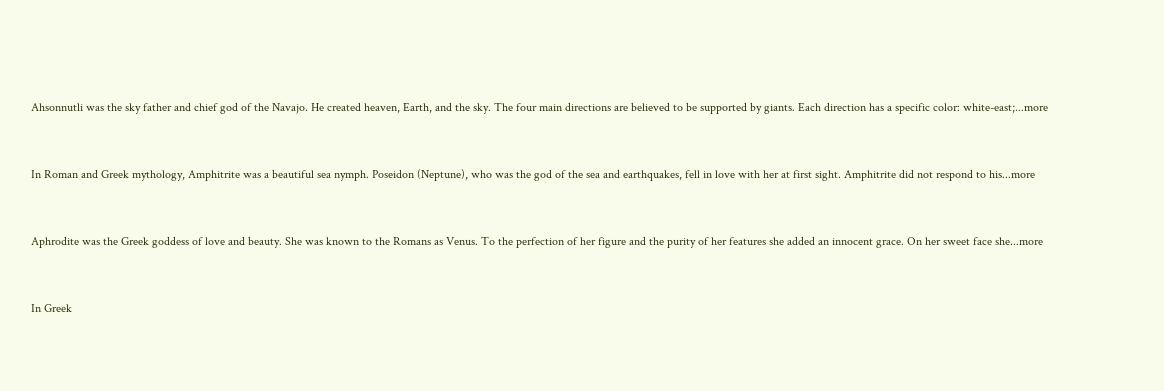Ahsonnutli was the sky father and chief god of the Navajo. He created heaven, Earth, and the sky. The four main directions are believed to be supported by giants. Each direction has a specific color: white-east;...more


In Roman and Greek mythology, Amphitrite was a beautiful sea nymph. Poseidon (Neptune), who was the god of the sea and earthquakes, fell in love with her at first sight. Amphitrite did not respond to his...more


Aphrodite was the Greek goddess of love and beauty. She was known to the Romans as Venus. To the perfection of her figure and the purity of her features she added an innocent grace. On her sweet face she...more


In Greek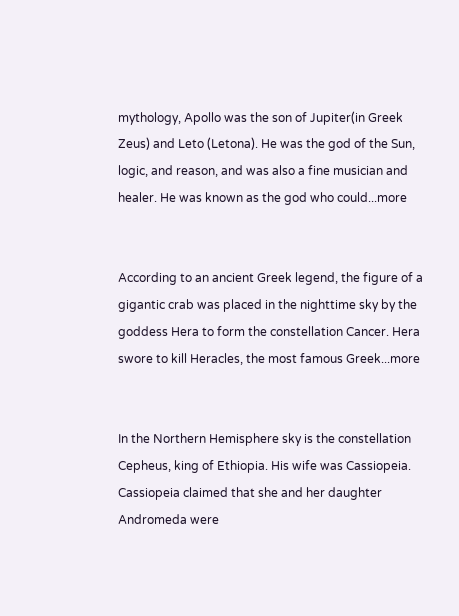mythology, Apollo was the son of Jupiter(in Greek Zeus) and Leto (Letona). He was the god of the Sun, logic, and reason, and was also a fine musician and healer. He was known as the god who could...more


According to an ancient Greek legend, the figure of a gigantic crab was placed in the nighttime sky by the goddess Hera to form the constellation Cancer. Hera swore to kill Heracles, the most famous Greek...more


In the Northern Hemisphere sky is the constellation Cepheus, king of Ethiopia. His wife was Cassiopeia. Cassiopeia claimed that she and her daughter Andromeda were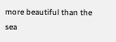more beautiful than the sea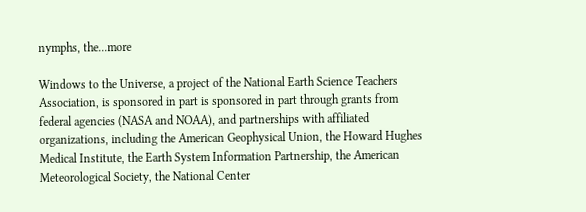nymphs, the...more

Windows to the Universe, a project of the National Earth Science Teachers Association, is sponsored in part is sponsored in part through grants from federal agencies (NASA and NOAA), and partnerships with affiliated organizations, including the American Geophysical Union, the Howard Hughes Medical Institute, the Earth System Information Partnership, the American Meteorological Society, the National Center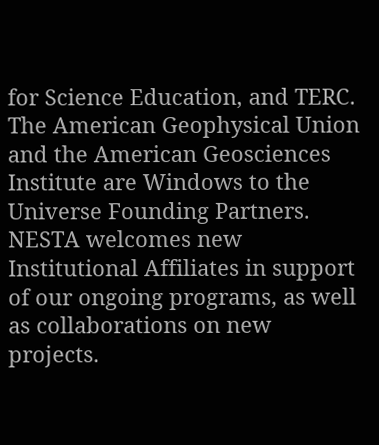for Science Education, and TERC. The American Geophysical Union and the American Geosciences Institute are Windows to the Universe Founding Partners. NESTA welcomes new Institutional Affiliates in support of our ongoing programs, as well as collaborations on new projects.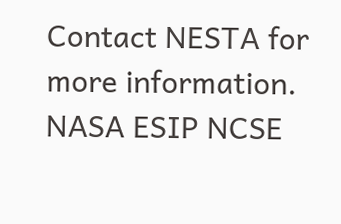Contact NESTA for more information. NASA ESIP NCSE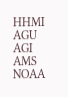HHMI AGU AGI AMS NOAA